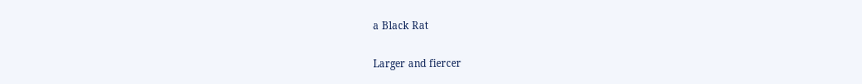a Black Rat

Larger and fiercer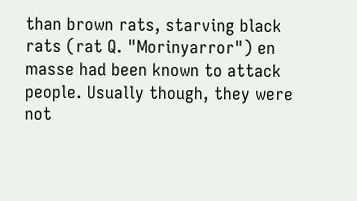than brown rats, starving black rats (rat Q. "Morinyarror") en masse had been known to attack people. Usually though, they were not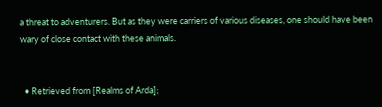a threat to adventurers. But as they were carriers of various diseases, one should have been wary of close contact with these animals.


  • Retrieved from [Realms of Arda];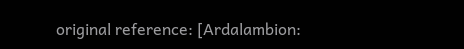original reference: [Ardalambion: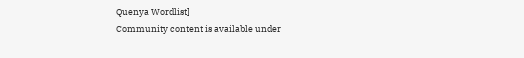Quenya Wordlist]
Community content is available under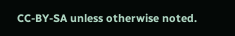CC-BY-SA unless otherwise noted.